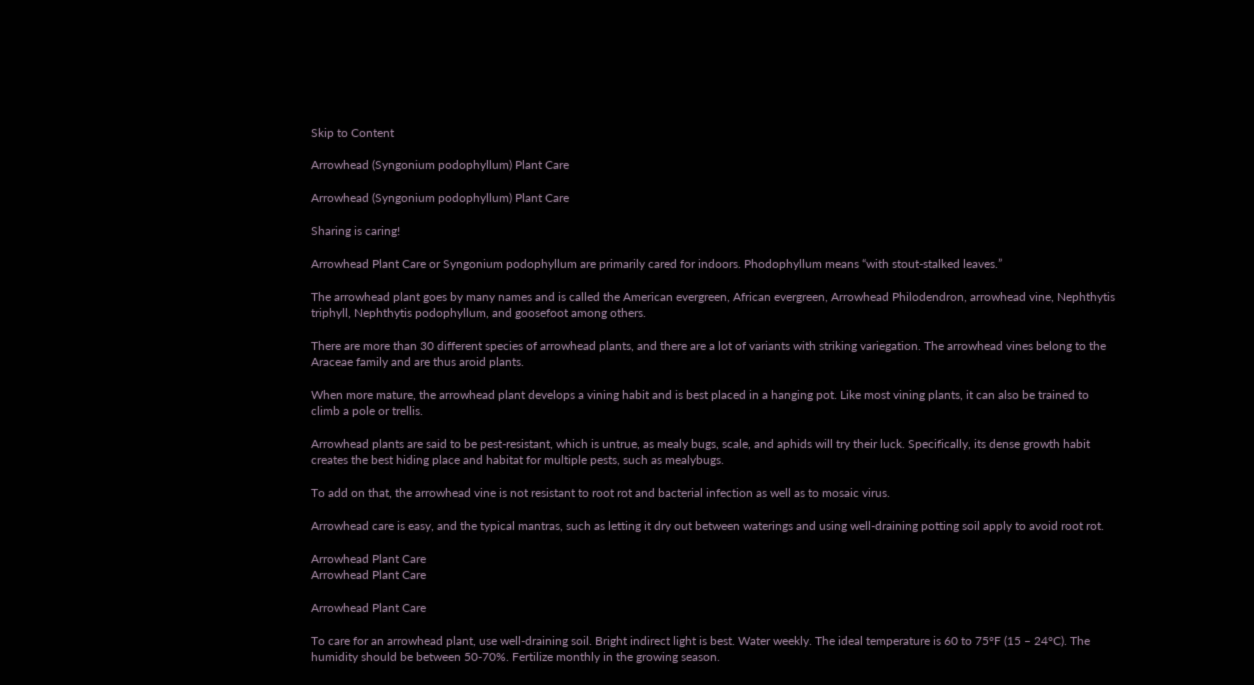Skip to Content

Arrowhead (Syngonium podophyllum) Plant Care

Arrowhead (Syngonium podophyllum) Plant Care

Sharing is caring!

Arrowhead Plant Care or Syngonium podophyllum are primarily cared for indoors. Phodophyllum means “with stout-stalked leaves.”

The arrowhead plant goes by many names and is called the American evergreen, African evergreen, Arrowhead Philodendron, arrowhead vine, Nephthytis triphyll, Nephthytis podophyllum, and goosefoot among others.

There are more than 30 different species of arrowhead plants, and there are a lot of variants with striking variegation. The arrowhead vines belong to the Araceae family and are thus aroid plants.

When more mature, the arrowhead plant develops a vining habit and is best placed in a hanging pot. Like most vining plants, it can also be trained to climb a pole or trellis.

Arrowhead plants are said to be pest-resistant, which is untrue, as mealy bugs, scale, and aphids will try their luck. Specifically, its dense growth habit creates the best hiding place and habitat for multiple pests, such as mealybugs.

To add on that, the arrowhead vine is not resistant to root rot and bacterial infection as well as to mosaic virus.

Arrowhead care is easy, and the typical mantras, such as letting it dry out between waterings and using well-draining potting soil apply to avoid root rot.

Arrowhead Plant Care
Arrowhead Plant Care

Arrowhead Plant Care

To care for an arrowhead plant, use well-draining soil. Bright indirect light is best. Water weekly. The ideal temperature is 60 to 75°F (15 – 24°C). The humidity should be between 50-70%. Fertilize monthly in the growing season.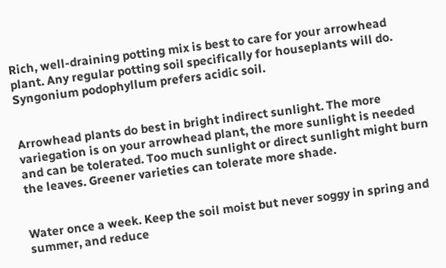Rich, well-draining potting mix is best to care for your arrowhead plant. Any regular potting soil specifically for houseplants will do. Syngonium podophyllum prefers acidic soil.


Arrowhead plants do best in bright indirect sunlight. The more variegation is on your arrowhead plant, the more sunlight is needed and can be tolerated. Too much sunlight or direct sunlight might burn the leaves. Greener varieties can tolerate more shade.


Water once a week. Keep the soil moist but never soggy in spring and summer, and reduce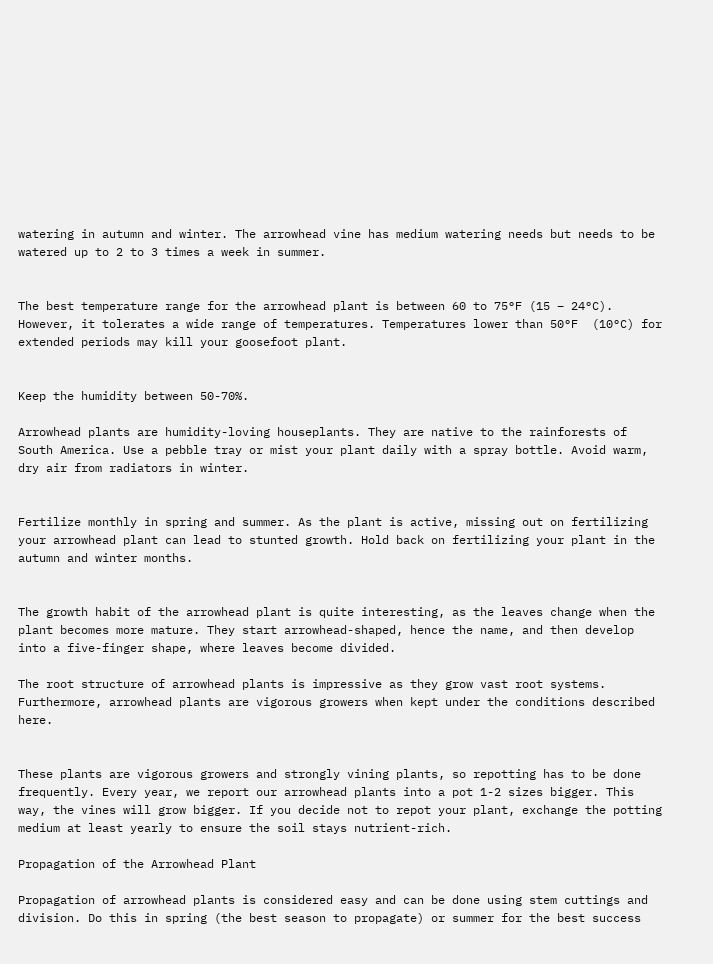watering in autumn and winter. The arrowhead vine has medium watering needs but needs to be watered up to 2 to 3 times a week in summer.


The best temperature range for the arrowhead plant is between 60 to 75°F (15 – 24°C).  However, it tolerates a wide range of temperatures. Temperatures lower than 50°F  (10°C) for extended periods may kill your goosefoot plant.


Keep the humidity between 50-70%.

Arrowhead plants are humidity-loving houseplants. They are native to the rainforests of South America. Use a pebble tray or mist your plant daily with a spray bottle. Avoid warm, dry air from radiators in winter.


Fertilize monthly in spring and summer. As the plant is active, missing out on fertilizing your arrowhead plant can lead to stunted growth. Hold back on fertilizing your plant in the autumn and winter months.


The growth habit of the arrowhead plant is quite interesting, as the leaves change when the plant becomes more mature. They start arrowhead-shaped, hence the name, and then develop into a five-finger shape, where leaves become divided.

The root structure of arrowhead plants is impressive as they grow vast root systems. Furthermore, arrowhead plants are vigorous growers when kept under the conditions described here.


These plants are vigorous growers and strongly vining plants, so repotting has to be done frequently. Every year, we report our arrowhead plants into a pot 1-2 sizes bigger. This way, the vines will grow bigger. If you decide not to repot your plant, exchange the potting medium at least yearly to ensure the soil stays nutrient-rich.

Propagation of the Arrowhead Plant

Propagation of arrowhead plants is considered easy and can be done using stem cuttings and division. Do this in spring (the best season to propagate) or summer for the best success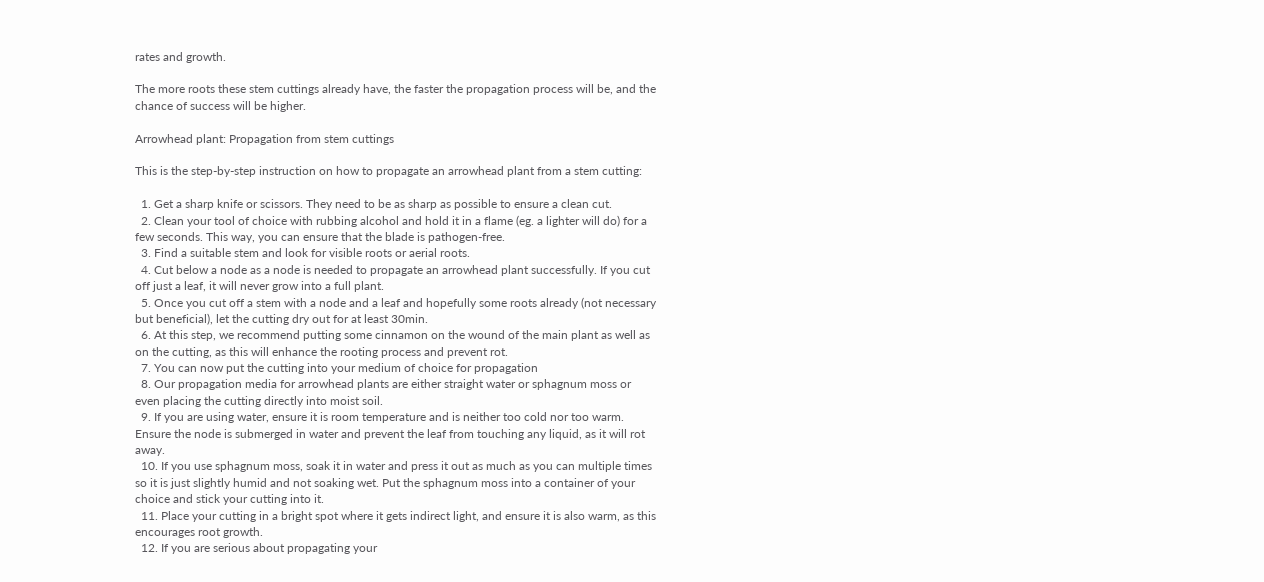rates and growth.

The more roots these stem cuttings already have, the faster the propagation process will be, and the chance of success will be higher.

Arrowhead plant: Propagation from stem cuttings

This is the step-by-step instruction on how to propagate an arrowhead plant from a stem cutting:

  1. Get a sharp knife or scissors. They need to be as sharp as possible to ensure a clean cut.
  2. Clean your tool of choice with rubbing alcohol and hold it in a flame (eg. a lighter will do) for a few seconds. This way, you can ensure that the blade is pathogen-free.
  3. Find a suitable stem and look for visible roots or aerial roots.
  4. Cut below a node as a node is needed to propagate an arrowhead plant successfully. If you cut off just a leaf, it will never grow into a full plant.
  5. Once you cut off a stem with a node and a leaf and hopefully some roots already (not necessary but beneficial), let the cutting dry out for at least 30min.
  6. At this step, we recommend putting some cinnamon on the wound of the main plant as well as on the cutting, as this will enhance the rooting process and prevent rot.
  7. You can now put the cutting into your medium of choice for propagation
  8. Our propagation media for arrowhead plants are either straight water or sphagnum moss or even placing the cutting directly into moist soil.
  9. If you are using water, ensure it is room temperature and is neither too cold nor too warm. Ensure the node is submerged in water and prevent the leaf from touching any liquid, as it will rot away.
  10. If you use sphagnum moss, soak it in water and press it out as much as you can multiple times so it is just slightly humid and not soaking wet. Put the sphagnum moss into a container of your choice and stick your cutting into it.
  11. Place your cutting in a bright spot where it gets indirect light, and ensure it is also warm, as this encourages root growth.
  12. If you are serious about propagating your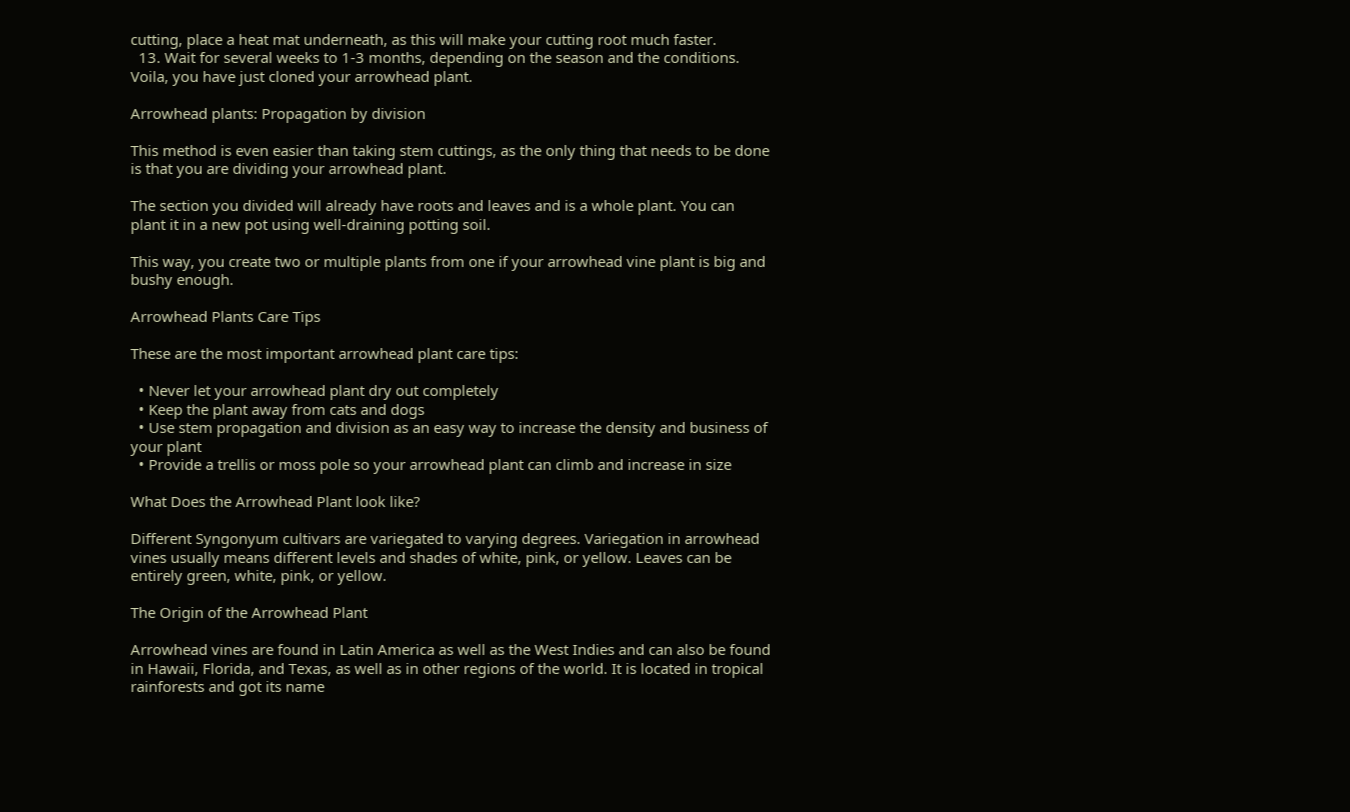cutting, place a heat mat underneath, as this will make your cutting root much faster.
  13. Wait for several weeks to 1-3 months, depending on the season and the conditions. Voila, you have just cloned your arrowhead plant.

Arrowhead plants: Propagation by division

This method is even easier than taking stem cuttings, as the only thing that needs to be done is that you are dividing your arrowhead plant.

The section you divided will already have roots and leaves and is a whole plant. You can plant it in a new pot using well-draining potting soil.

This way, you create two or multiple plants from one if your arrowhead vine plant is big and bushy enough.

Arrowhead Plants Care Tips

These are the most important arrowhead plant care tips:

  • Never let your arrowhead plant dry out completely
  • Keep the plant away from cats and dogs
  • Use stem propagation and division as an easy way to increase the density and business of your plant
  • Provide a trellis or moss pole so your arrowhead plant can climb and increase in size

What Does the Arrowhead Plant look like?

Different Syngonyum cultivars are variegated to varying degrees. Variegation in arrowhead vines usually means different levels and shades of white, pink, or yellow. Leaves can be entirely green, white, pink, or yellow.

The Origin of the Arrowhead Plant

Arrowhead vines are found in Latin America as well as the West Indies and can also be found in Hawaii, Florida, and Texas, as well as in other regions of the world. It is located in tropical rainforests and got its name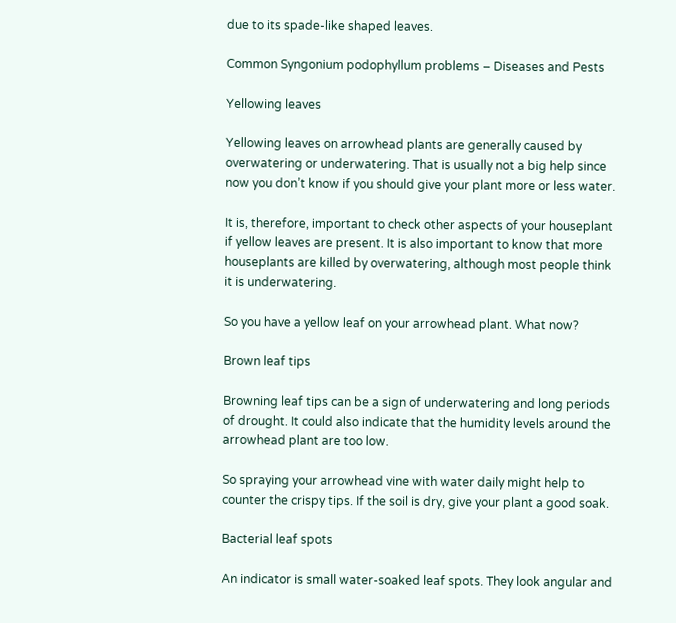due to its spade-like shaped leaves.

Common Syngonium podophyllum problems – Diseases and Pests

Yellowing leaves

Yellowing leaves on arrowhead plants are generally caused by overwatering or underwatering. That is usually not a big help since now you don’t know if you should give your plant more or less water.

It is, therefore, important to check other aspects of your houseplant if yellow leaves are present. It is also important to know that more houseplants are killed by overwatering, although most people think it is underwatering.

So you have a yellow leaf on your arrowhead plant. What now?

Brown leaf tips

Browning leaf tips can be a sign of underwatering and long periods of drought. It could also indicate that the humidity levels around the arrowhead plant are too low.

So spraying your arrowhead vine with water daily might help to counter the crispy tips. If the soil is dry, give your plant a good soak.

Bacterial leaf spots

An indicator is small water-soaked leaf spots. They look angular and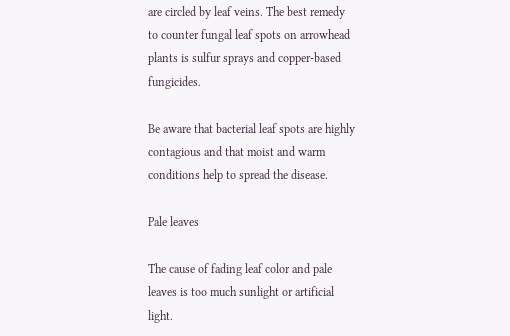are circled by leaf veins. The best remedy to counter fungal leaf spots on arrowhead plants is sulfur sprays and copper-based fungicides.

Be aware that bacterial leaf spots are highly contagious and that moist and warm conditions help to spread the disease.

Pale leaves

The cause of fading leaf color and pale leaves is too much sunlight or artificial light.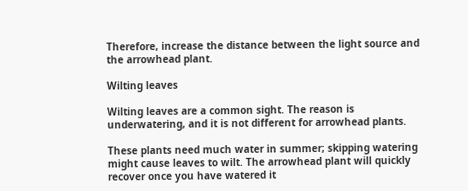Therefore, increase the distance between the light source and the arrowhead plant.

Wilting leaves

Wilting leaves are a common sight. The reason is underwatering, and it is not different for arrowhead plants.

These plants need much water in summer; skipping watering might cause leaves to wilt. The arrowhead plant will quickly recover once you have watered it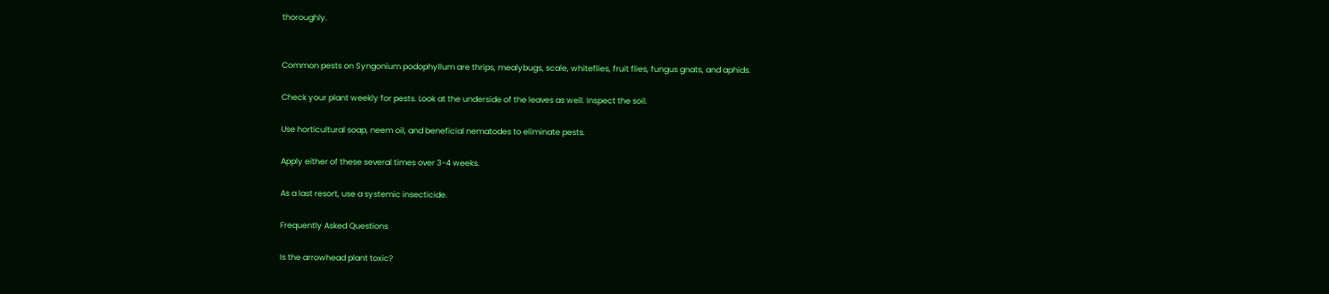thoroughly.


Common pests on Syngonium podophyllum are thrips, mealybugs, scale, whiteflies, fruit flies, fungus gnats, and aphids.

Check your plant weekly for pests. Look at the underside of the leaves as well. Inspect the soil.

Use horticultural soap, neem oil, and beneficial nematodes to eliminate pests.

Apply either of these several times over 3-4 weeks.

As a last resort, use a systemic insecticide.

Frequently Asked Questions

Is the arrowhead plant toxic?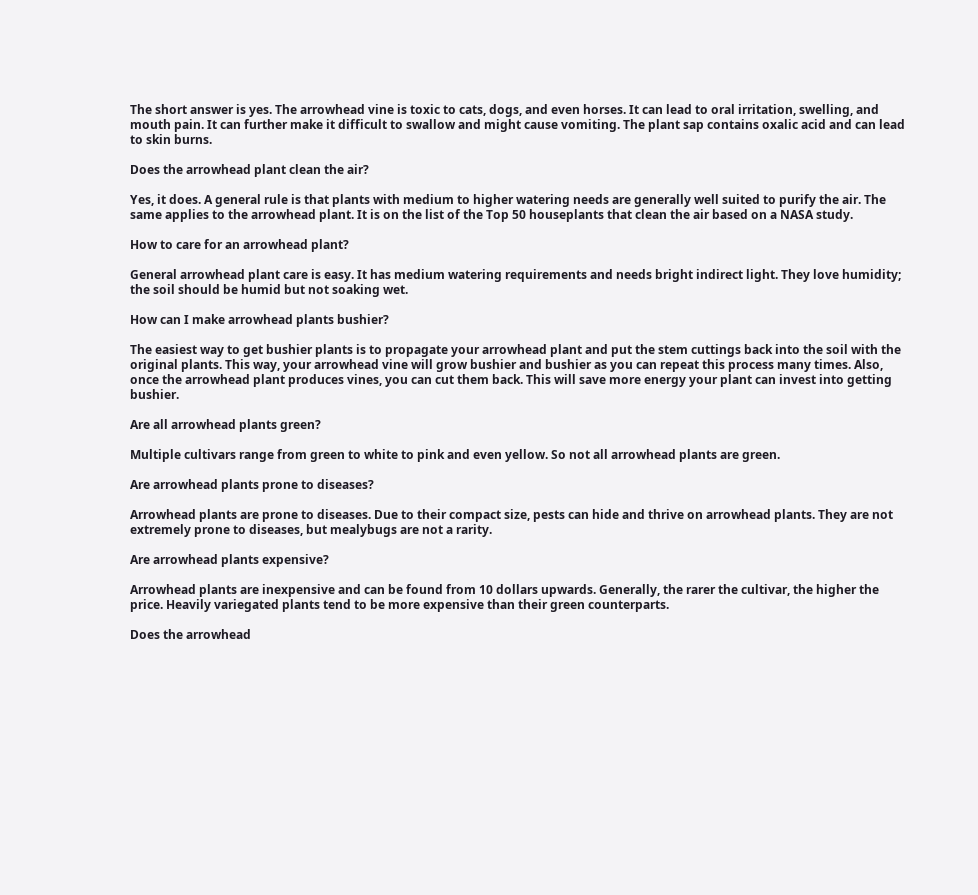The short answer is yes. The arrowhead vine is toxic to cats, dogs, and even horses. It can lead to oral irritation, swelling, and mouth pain. It can further make it difficult to swallow and might cause vomiting. The plant sap contains oxalic acid and can lead to skin burns.

Does the arrowhead plant clean the air?

Yes, it does. A general rule is that plants with medium to higher watering needs are generally well suited to purify the air. The same applies to the arrowhead plant. It is on the list of the Top 50 houseplants that clean the air based on a NASA study.

How to care for an arrowhead plant?

General arrowhead plant care is easy. It has medium watering requirements and needs bright indirect light. They love humidity; the soil should be humid but not soaking wet.

How can I make arrowhead plants bushier?

The easiest way to get bushier plants is to propagate your arrowhead plant and put the stem cuttings back into the soil with the original plants. This way, your arrowhead vine will grow bushier and bushier as you can repeat this process many times. Also, once the arrowhead plant produces vines, you can cut them back. This will save more energy your plant can invest into getting bushier.

Are all arrowhead plants green?

Multiple cultivars range from green to white to pink and even yellow. So not all arrowhead plants are green.

Are arrowhead plants prone to diseases?

Arrowhead plants are prone to diseases. Due to their compact size, pests can hide and thrive on arrowhead plants. They are not extremely prone to diseases, but mealybugs are not a rarity.

Are arrowhead plants expensive?

Arrowhead plants are inexpensive and can be found from 10 dollars upwards. Generally, the rarer the cultivar, the higher the price. Heavily variegated plants tend to be more expensive than their green counterparts.

Does the arrowhead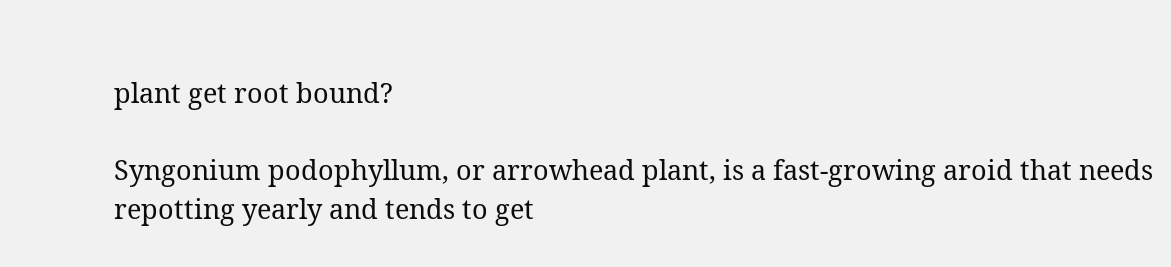plant get root bound?

Syngonium podophyllum, or arrowhead plant, is a fast-growing aroid that needs repotting yearly and tends to get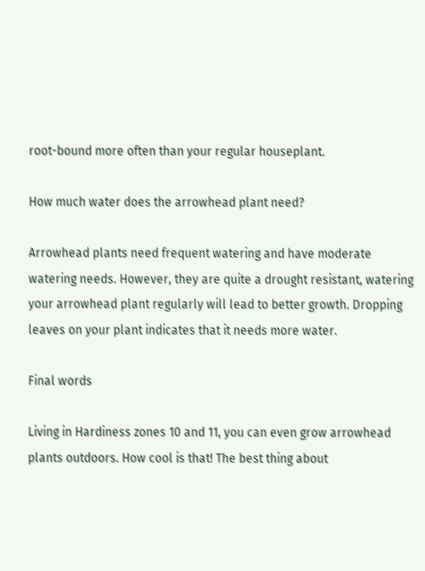root-bound more often than your regular houseplant.

How much water does the arrowhead plant need?

Arrowhead plants need frequent watering and have moderate watering needs. However, they are quite a drought resistant, watering your arrowhead plant regularly will lead to better growth. Dropping leaves on your plant indicates that it needs more water.

Final words

Living in Hardiness zones 10 and 11, you can even grow arrowhead plants outdoors. How cool is that! The best thing about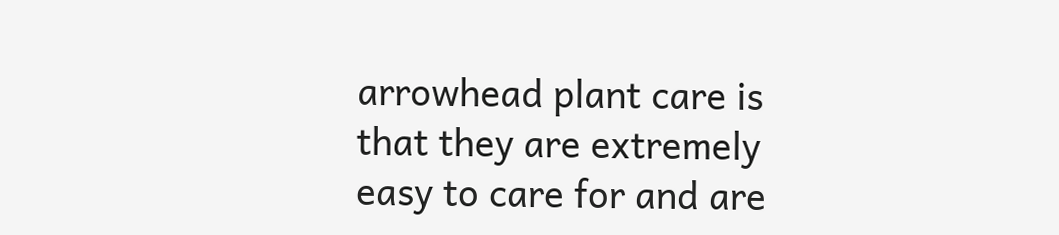arrowhead plant care is that they are extremely easy to care for and are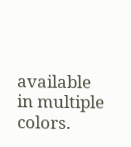available in multiple colors.